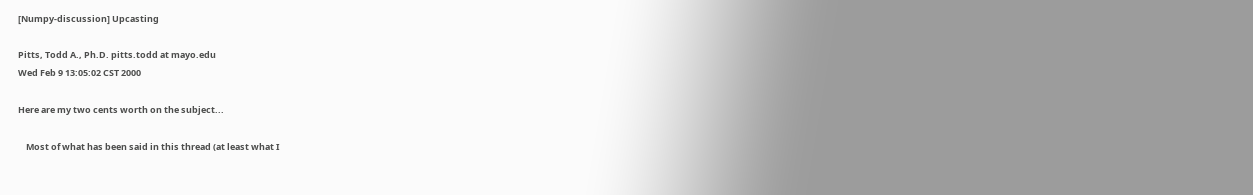[Numpy-discussion] Upcasting

Pitts, Todd A., Ph.D. pitts.todd at mayo.edu
Wed Feb 9 13:05:02 CST 2000

Here are my two cents worth on the subject...

    Most of what has been said in this thread (at least what I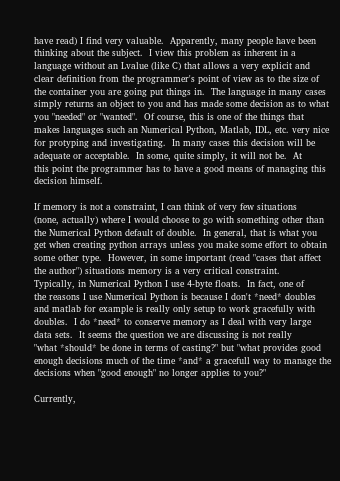have read) I find very valuable.  Apparently, many people have been
thinking about the subject.  I view this problem as inherent in a
language without an Lvalue (like C) that allows a very explicit and
clear definition from the programmer's point of view as to the size of
the container you are going put things in.  The language in many cases
simply returns an object to you and has made some decision as to what
you "needed" or "wanted".  Of course, this is one of the things that
makes languages such an Numerical Python, Matlab, IDL, etc. very nice
for protyping and investigating.  In many cases this decision will be
adequate or acceptable.  In some, quite simply, it will not be.  At
this point the programmer has to have a good means of managing this
decision himself.

If memory is not a constraint, I can think of very few situations
(none, actually) where I would choose to go with something other than
the Numerical Python default of double.  In general, that is what you
get when creating python arrays unless you make some effort to obtain
some other type.  However, in some important (read "cases that affect
the author") situations memory is a very critical constraint.
Typically, in Numerical Python I use 4-byte floats.  In fact, one of
the reasons I use Numerical Python is because I don't *need* doubles
and matlab for example is really only setup to work gracefully with
doubles.  I do *need* to conserve memory as I deal with very large
data sets.  It seems the question we are discussing is not really
"what *should* be done in terms of casting?" but "what provides good
enough decisions much of the time *and* a gracefull way to manage the
decisions when "good enough" no longer applies to you?"

Currently,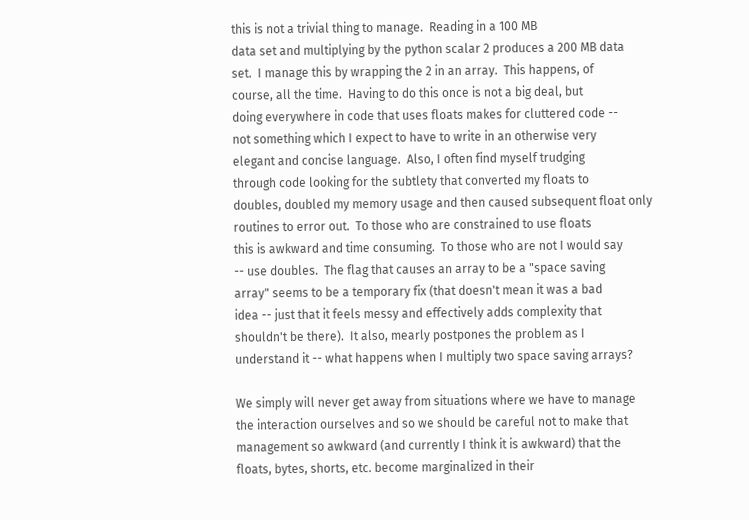this is not a trivial thing to manage.  Reading in a 100 MB
data set and multiplying by the python scalar 2 produces a 200 MB data
set.  I manage this by wrapping the 2 in an array.  This happens, of
course, all the time.  Having to do this once is not a big deal, but
doing everywhere in code that uses floats makes for cluttered code --
not something which I expect to have to write in an otherwise very
elegant and concise language.  Also, I often find myself trudging
through code looking for the subtlety that converted my floats to
doubles, doubled my memory usage and then caused subsequent float only
routines to error out.  To those who are constrained to use floats
this is awkward and time consuming.  To those who are not I would say
-- use doubles.  The flag that causes an array to be a "space saving
array" seems to be a temporary fix (that doesn't mean it was a bad
idea -- just that it feels messy and effectively adds complexity that
shouldn't be there).  It also, mearly postpones the problem as I
understand it -- what happens when I multiply two space saving arrays?

We simply will never get away from situations where we have to manage
the interaction ourselves and so we should be careful not to make that
management so awkward (and currently I think it is awkward) that the
floats, bytes, shorts, etc. become marginalized in their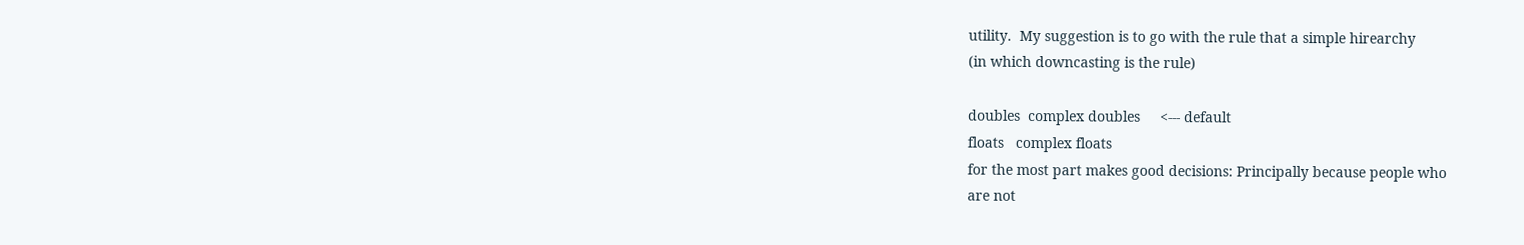utility.  My suggestion is to go with the rule that a simple hirearchy
(in which downcasting is the rule)

doubles  complex doubles     <--- default
floats   complex floats
for the most part makes good decisions: Principally because people who
are not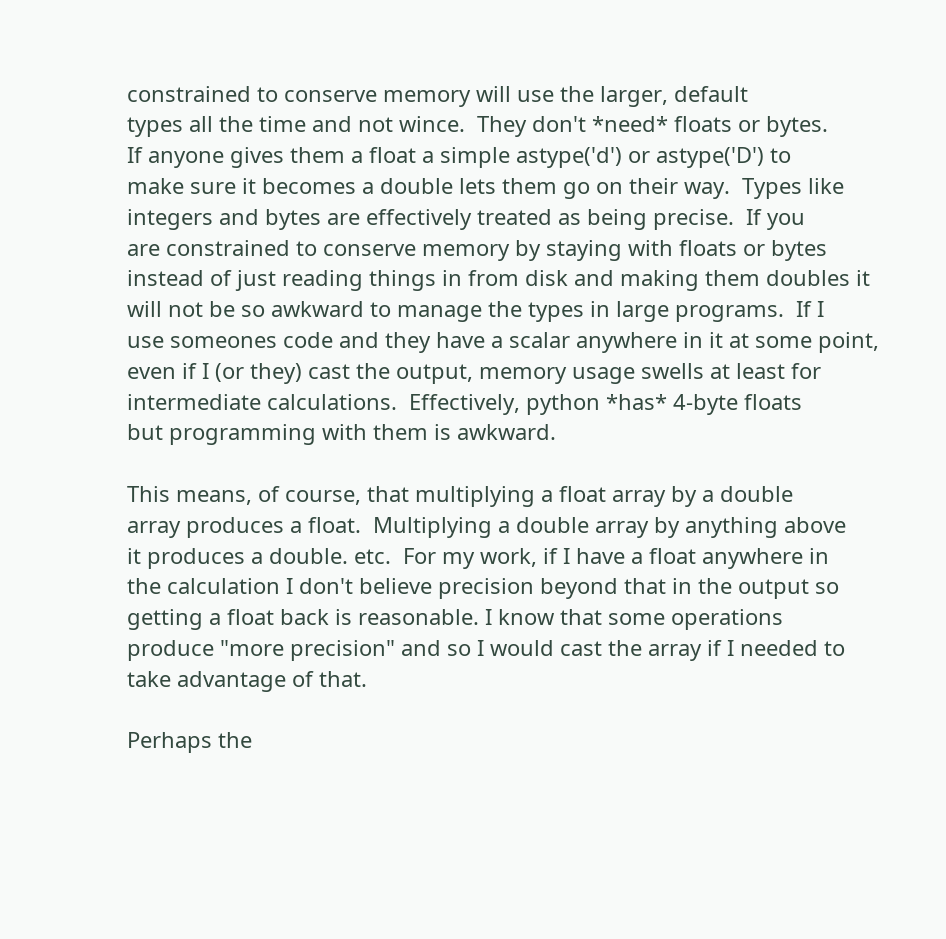constrained to conserve memory will use the larger, default
types all the time and not wince.  They don't *need* floats or bytes.
If anyone gives them a float a simple astype('d') or astype('D') to
make sure it becomes a double lets them go on their way.  Types like
integers and bytes are effectively treated as being precise.  If you
are constrained to conserve memory by staying with floats or bytes
instead of just reading things in from disk and making them doubles it
will not be so awkward to manage the types in large programs.  If I
use someones code and they have a scalar anywhere in it at some point,
even if I (or they) cast the output, memory usage swells at least for
intermediate calculations.  Effectively, python *has* 4-byte floats
but programming with them is awkward.

This means, of course, that multiplying a float array by a double
array produces a float.  Multiplying a double array by anything above
it produces a double. etc.  For my work, if I have a float anywhere in
the calculation I don't believe precision beyond that in the output so
getting a float back is reasonable. I know that some operations
produce "more precision" and so I would cast the array if I needed to
take advantage of that.

Perhaps the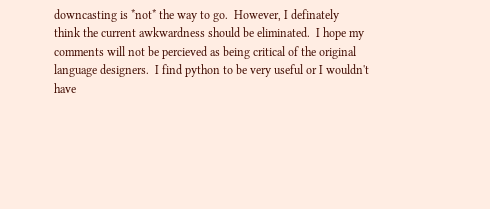downcasting is *not* the way to go.  However, I definately
think the current awkwardness should be eliminated.  I hope my
comments will not be percieved as being critical of the original
language designers.  I find python to be very useful or I wouldn't
have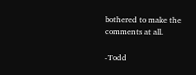bothered to make the comments at all.

-Todd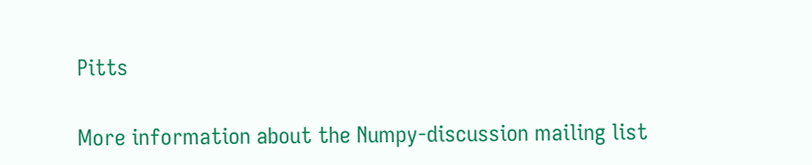Pitts

More information about the Numpy-discussion mailing list